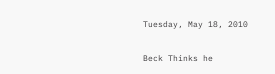Tuesday, May 18, 2010

Beck Thinks he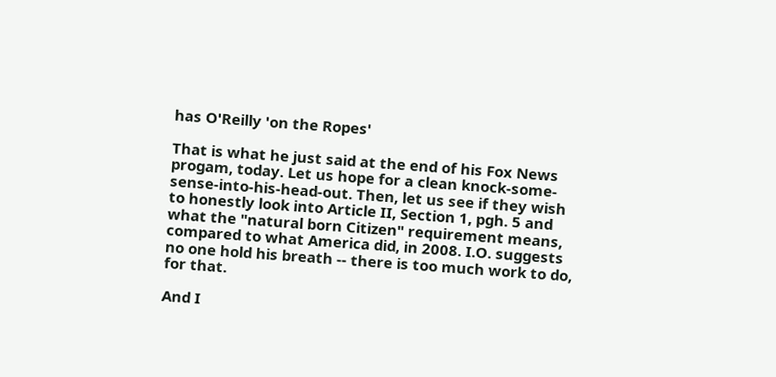has O'Reilly 'on the Ropes'

That is what he just said at the end of his Fox News progam, today. Let us hope for a clean knock-some-sense-into-his-head-out. Then, let us see if they wish to honestly look into Article II, Section 1, pgh. 5 and what the "natural born Citizen" requirement means, compared to what America did, in 2008. I.O. suggests no one hold his breath -- there is too much work to do, for that.

And I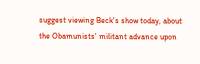suggest viewing Beck's show today, about the Obamunists' militant advance upon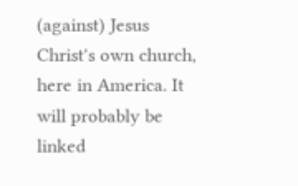(against) Jesus Christ's own church, here in America. It will probably be linked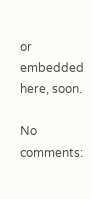or embedded here, soon.

No comments: